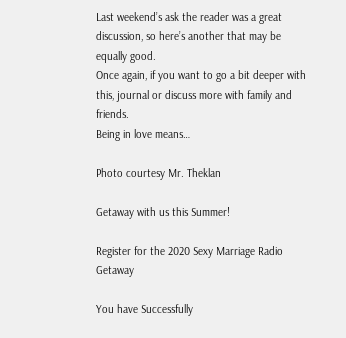Last weekend’s ask the reader was a great discussion, so here’s another that may be equally good.
Once again, if you want to go a bit deeper with this, journal or discuss more with family and friends.
Being in love means…

Photo courtesy Mr. Theklan

Getaway with us this Summer!

Register for the 2020 Sexy Marriage Radio Getaway

You have Successfully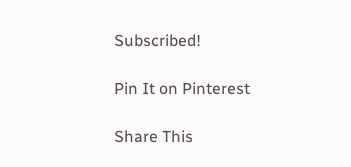Subscribed!

Pin It on Pinterest

Share This